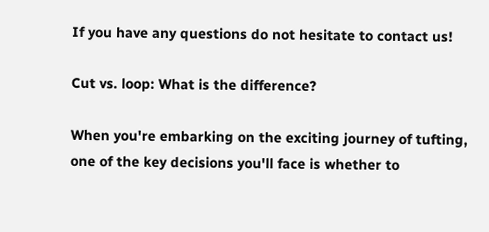If you have any questions do not hesitate to contact us!

Cut vs. loop: What is the difference?

When you're embarking on the exciting journey of tufting, one of the key decisions you'll face is whether to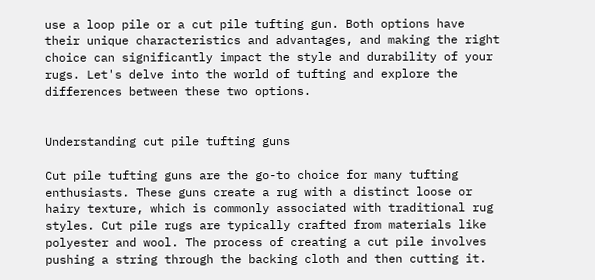use a loop pile or a cut pile tufting gun. Both options have their unique characteristics and advantages, and making the right choice can significantly impact the style and durability of your rugs. Let's delve into the world of tufting and explore the differences between these two options.


Understanding cut pile tufting guns

Cut pile tufting guns are the go-to choice for many tufting enthusiasts. These guns create a rug with a distinct loose or hairy texture, which is commonly associated with traditional rug styles. Cut pile rugs are typically crafted from materials like polyester and wool. The process of creating a cut pile involves pushing a string through the backing cloth and then cutting it.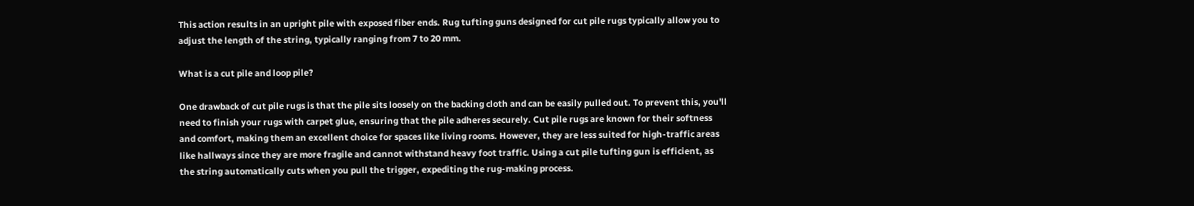This action results in an upright pile with exposed fiber ends. Rug tufting guns designed for cut pile rugs typically allow you to adjust the length of the string, typically ranging from 7 to 20 mm.

What is a cut pile and loop pile?

One drawback of cut pile rugs is that the pile sits loosely on the backing cloth and can be easily pulled out. To prevent this, you'll need to finish your rugs with carpet glue, ensuring that the pile adheres securely. Cut pile rugs are known for their softness and comfort, making them an excellent choice for spaces like living rooms. However, they are less suited for high-traffic areas like hallways since they are more fragile and cannot withstand heavy foot traffic. Using a cut pile tufting gun is efficient, as the string automatically cuts when you pull the trigger, expediting the rug-making process.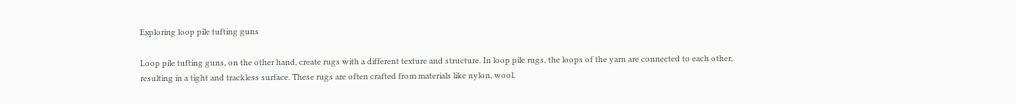Exploring loop pile tufting guns

Loop pile tufting guns, on the other hand, create rugs with a different texture and structure. In loop pile rugs, the loops of the yarn are connected to each other, resulting in a tight and trackless surface. These rugs are often crafted from materials like nylon, wool,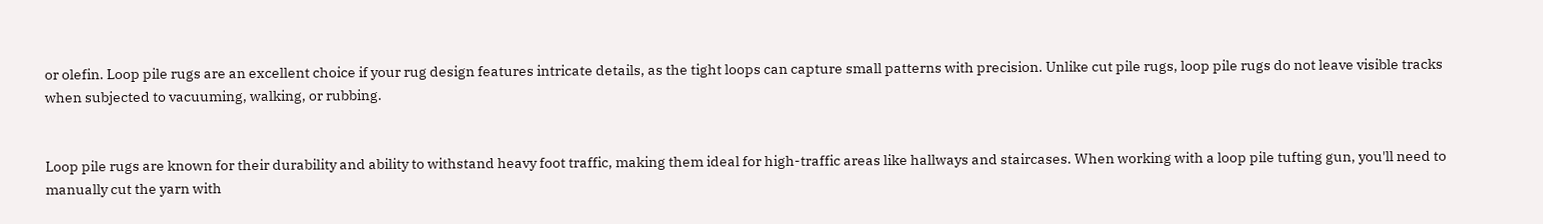or olefin. Loop pile rugs are an excellent choice if your rug design features intricate details, as the tight loops can capture small patterns with precision. Unlike cut pile rugs, loop pile rugs do not leave visible tracks when subjected to vacuuming, walking, or rubbing.


Loop pile rugs are known for their durability and ability to withstand heavy foot traffic, making them ideal for high-traffic areas like hallways and staircases. When working with a loop pile tufting gun, you'll need to manually cut the yarn with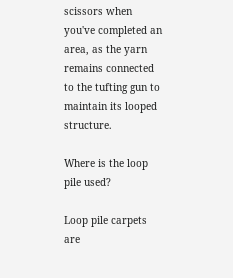scissors when you've completed an area, as the yarn remains connected to the tufting gun to maintain its looped structure.

Where is the loop pile used?

Loop pile carpets are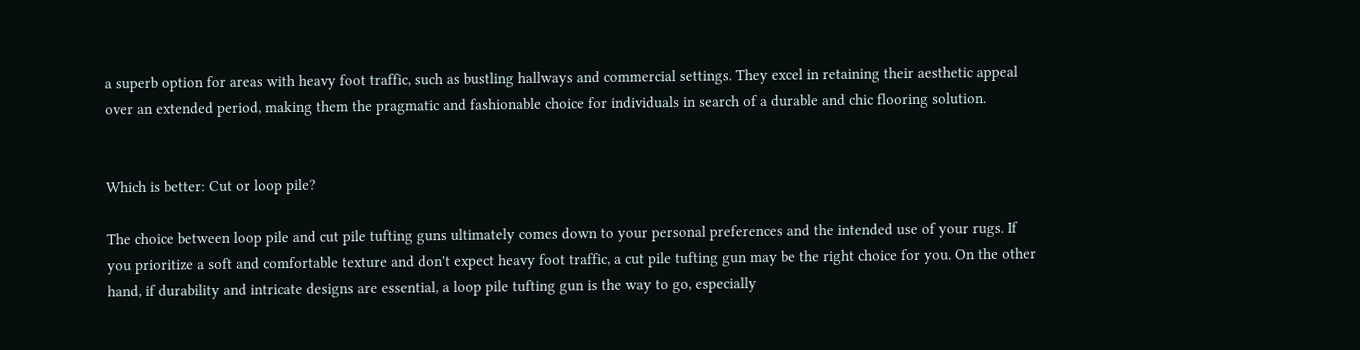a superb option for areas with heavy foot traffic, such as bustling hallways and commercial settings. They excel in retaining their aesthetic appeal over an extended period, making them the pragmatic and fashionable choice for individuals in search of a durable and chic flooring solution.


Which is better: Cut or loop pile?

The choice between loop pile and cut pile tufting guns ultimately comes down to your personal preferences and the intended use of your rugs. If you prioritize a soft and comfortable texture and don't expect heavy foot traffic, a cut pile tufting gun may be the right choice for you. On the other hand, if durability and intricate designs are essential, a loop pile tufting gun is the way to go, especially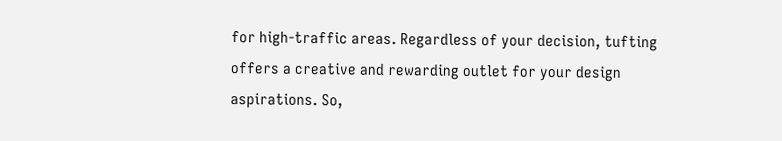for high-traffic areas. Regardless of your decision, tufting offers a creative and rewarding outlet for your design aspirations. So,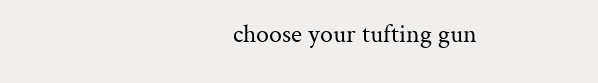choose your tufting gun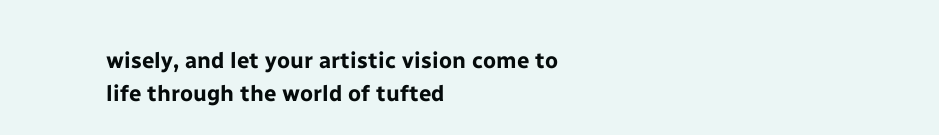wisely, and let your artistic vision come to life through the world of tufted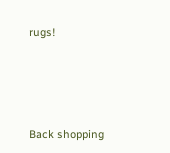rugs!




Back shopping